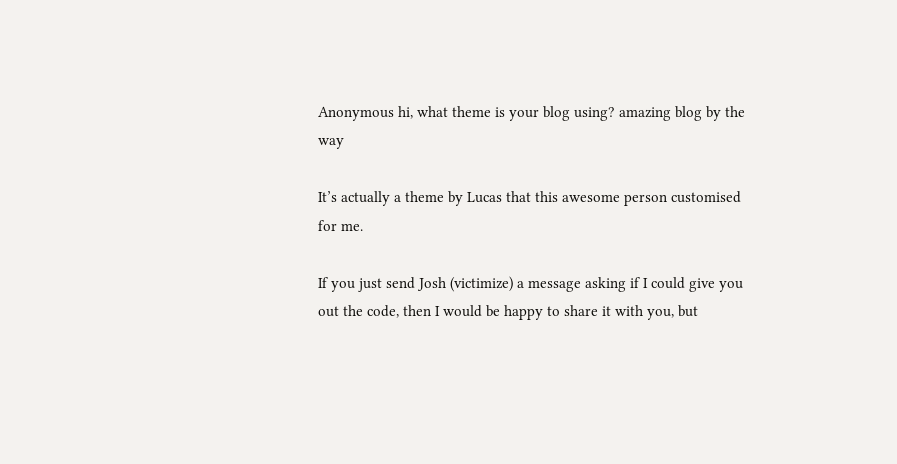Anonymous hi, what theme is your blog using? amazing blog by the way

It’s actually a theme by Lucas that this awesome person customised for me.

If you just send Josh (victimize) a message asking if I could give you out the code, then I would be happy to share it with you, but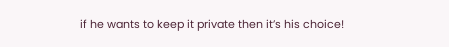if he wants to keep it private then it’s his choice!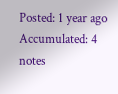Posted: 1 year ago
Accumulated: 4 notes